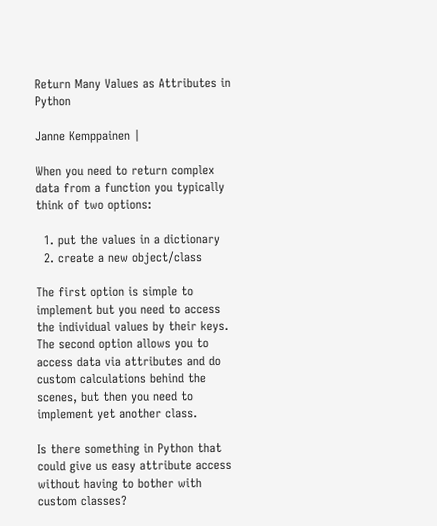Return Many Values as Attributes in Python

Janne Kemppainen |

When you need to return complex data from a function you typically think of two options:

  1. put the values in a dictionary
  2. create a new object/class

The first option is simple to implement but you need to access the individual values by their keys. The second option allows you to access data via attributes and do custom calculations behind the scenes, but then you need to implement yet another class.

Is there something in Python that could give us easy attribute access without having to bother with custom classes?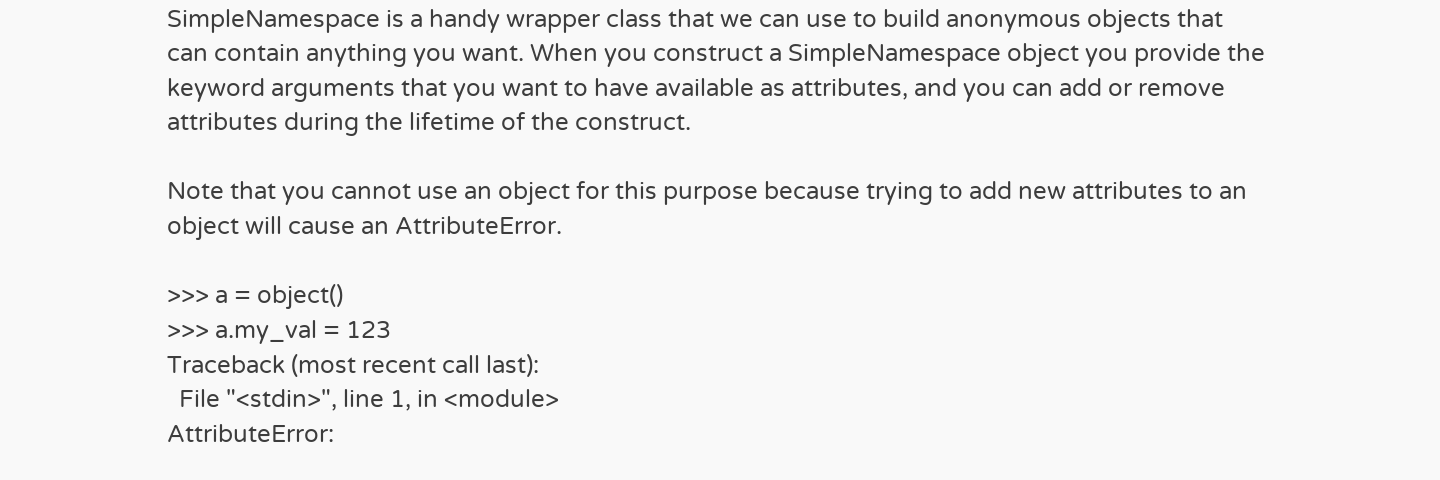SimpleNamespace is a handy wrapper class that we can use to build anonymous objects that can contain anything you want. When you construct a SimpleNamespace object you provide the keyword arguments that you want to have available as attributes, and you can add or remove attributes during the lifetime of the construct.

Note that you cannot use an object for this purpose because trying to add new attributes to an object will cause an AttributeError.

>>> a = object()
>>> a.my_val = 123
Traceback (most recent call last):
  File "<stdin>", line 1, in <module>
AttributeError: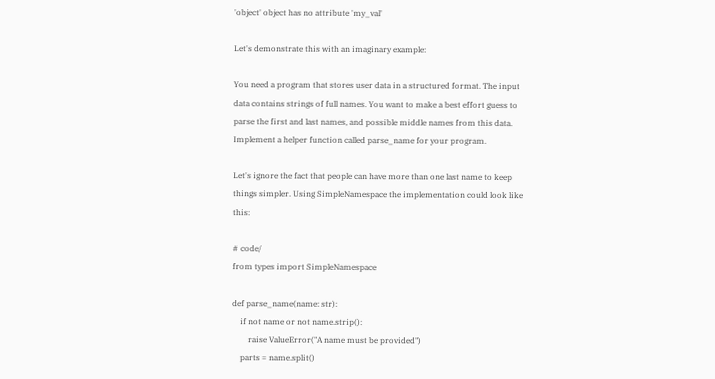'object' object has no attribute 'my_val'

Let's demonstrate this with an imaginary example:

You need a program that stores user data in a structured format. The input data contains strings of full names. You want to make a best effort guess to parse the first and last names, and possible middle names from this data. Implement a helper function called parse_name for your program.

Let's ignore the fact that people can have more than one last name to keep things simpler. Using SimpleNamespace the implementation could look like this:

# code/
from types import SimpleNamespace

def parse_name(name: str):
    if not name or not name.strip():
        raise ValueError("A name must be provided")
    parts = name.split()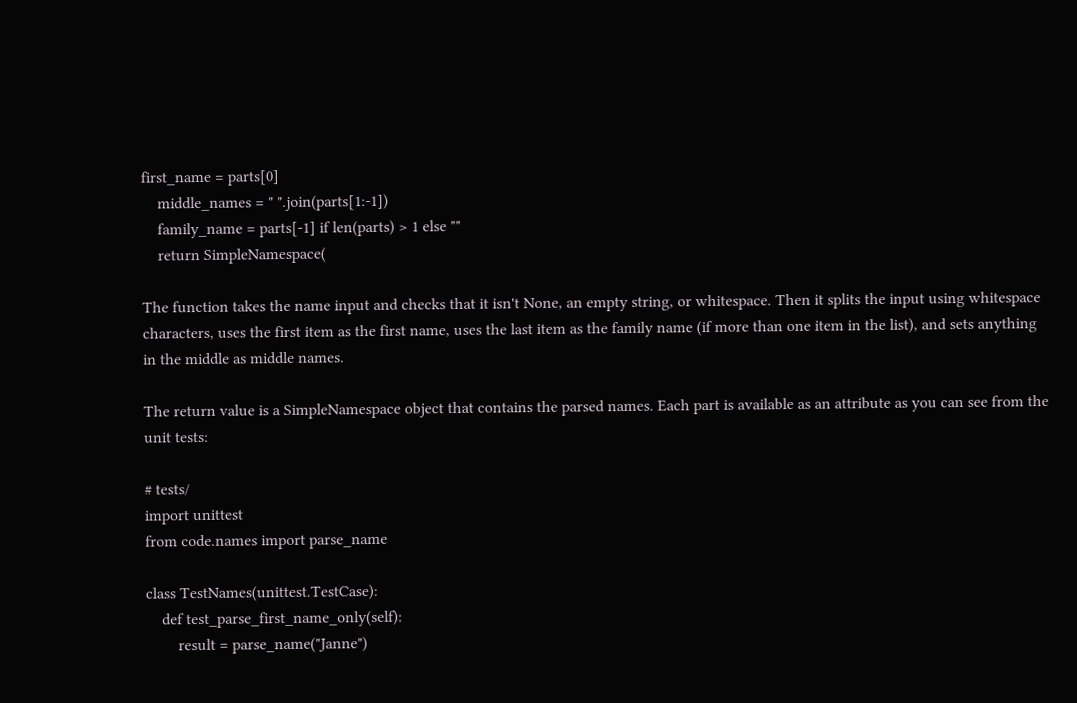first_name = parts[0]
    middle_names = " ".join(parts[1:-1])
    family_name = parts[-1] if len(parts) > 1 else ""
    return SimpleNamespace(

The function takes the name input and checks that it isn't None, an empty string, or whitespace. Then it splits the input using whitespace characters, uses the first item as the first name, uses the last item as the family name (if more than one item in the list), and sets anything in the middle as middle names.

The return value is a SimpleNamespace object that contains the parsed names. Each part is available as an attribute as you can see from the unit tests:

# tests/
import unittest
from code.names import parse_name

class TestNames(unittest.TestCase):
    def test_parse_first_name_only(self):
        result = parse_name("Janne")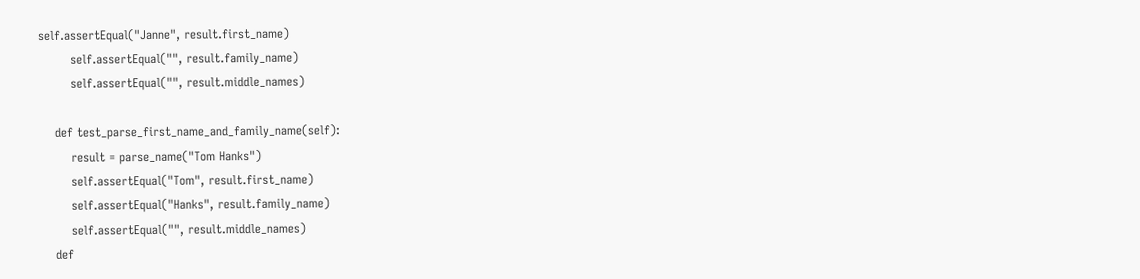self.assertEqual("Janne", result.first_name)
        self.assertEqual("", result.family_name)
        self.assertEqual("", result.middle_names)

    def test_parse_first_name_and_family_name(self):
        result = parse_name("Tom Hanks")
        self.assertEqual("Tom", result.first_name)
        self.assertEqual("Hanks", result.family_name)
        self.assertEqual("", result.middle_names)
    def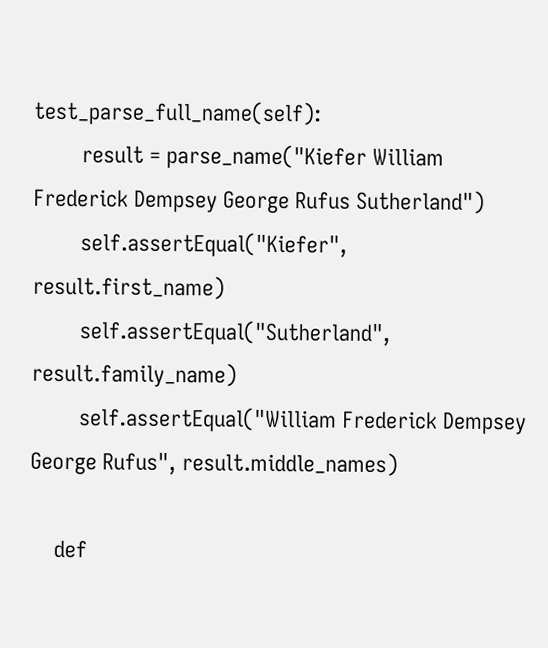test_parse_full_name(self):
        result = parse_name("Kiefer William Frederick Dempsey George Rufus Sutherland")
        self.assertEqual("Kiefer", result.first_name)
        self.assertEqual("Sutherland", result.family_name)
        self.assertEqual("William Frederick Dempsey George Rufus", result.middle_names)

    def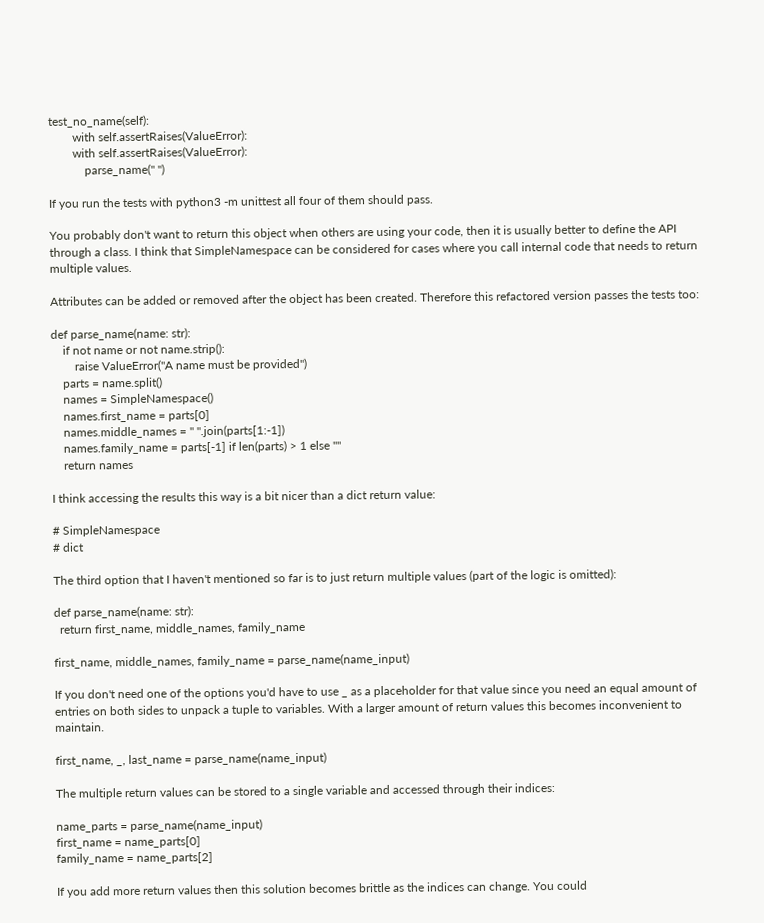test_no_name(self):
        with self.assertRaises(ValueError):
        with self.assertRaises(ValueError):
            parse_name(" ")

If you run the tests with python3 -m unittest all four of them should pass.

You probably don't want to return this object when others are using your code, then it is usually better to define the API through a class. I think that SimpleNamespace can be considered for cases where you call internal code that needs to return multiple values.

Attributes can be added or removed after the object has been created. Therefore this refactored version passes the tests too:

def parse_name(name: str):
    if not name or not name.strip():
        raise ValueError("A name must be provided")
    parts = name.split()
    names = SimpleNamespace()
    names.first_name = parts[0]
    names.middle_names = " ".join(parts[1:-1])
    names.family_name = parts[-1] if len(parts) > 1 else ""
    return names

I think accessing the results this way is a bit nicer than a dict return value:

# SimpleNamespace
# dict

The third option that I haven't mentioned so far is to just return multiple values (part of the logic is omitted):

def parse_name(name: str):
  return first_name, middle_names, family_name

first_name, middle_names, family_name = parse_name(name_input)

If you don't need one of the options you'd have to use _ as a placeholder for that value since you need an equal amount of entries on both sides to unpack a tuple to variables. With a larger amount of return values this becomes inconvenient to maintain.

first_name, _, last_name = parse_name(name_input)

The multiple return values can be stored to a single variable and accessed through their indices:

name_parts = parse_name(name_input)
first_name = name_parts[0]
family_name = name_parts[2]

If you add more return values then this solution becomes brittle as the indices can change. You could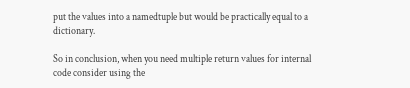put the values into a namedtuple but would be practically equal to a dictionary.

So in conclusion, when you need multiple return values for internal code consider using the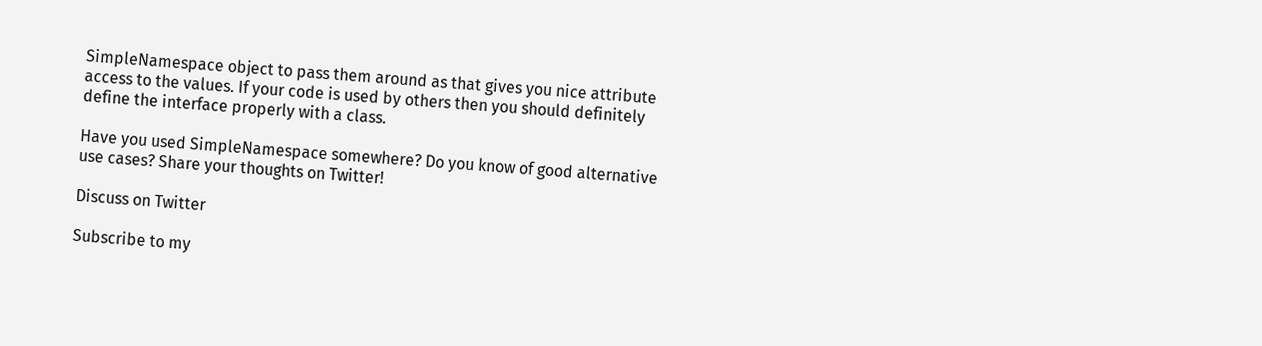SimpleNamespace object to pass them around as that gives you nice attribute access to the values. If your code is used by others then you should definitely define the interface properly with a class.

Have you used SimpleNamespace somewhere? Do you know of good alternative use cases? Share your thoughts on Twitter!

Discuss on Twitter

Subscribe to my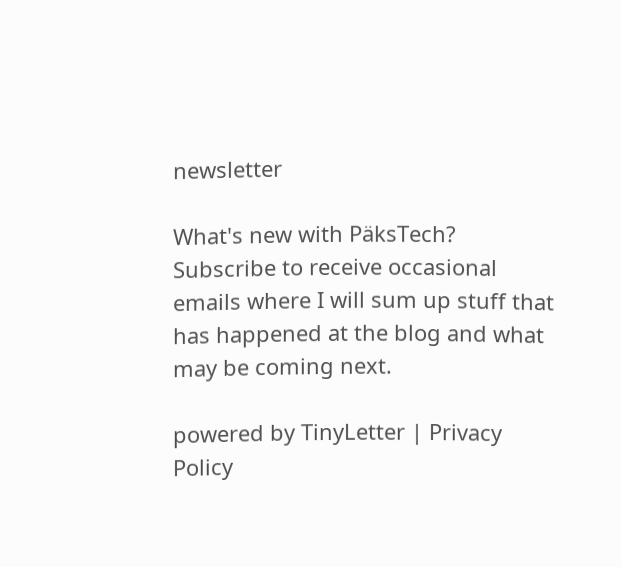newsletter

What's new with PäksTech? Subscribe to receive occasional emails where I will sum up stuff that has happened at the blog and what may be coming next.

powered by TinyLetter | Privacy Policy